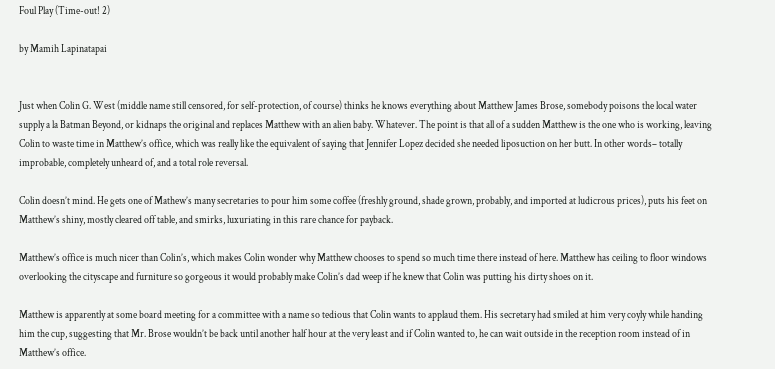Foul Play (Time-out! 2)

by Mamih Lapinatapai


Just when Colin G. West (middle name still censored, for self-protection, of course) thinks he knows everything about Matthew James Brose, somebody poisons the local water supply a la Batman Beyond, or kidnaps the original and replaces Matthew with an alien baby. Whatever. The point is that all of a sudden Matthew is the one who is working, leaving Colin to waste time in Matthew’s office, which was really like the equivalent of saying that Jennifer Lopez decided she needed liposuction on her butt. In other words– totally improbable, completely unheard of, and a total role reversal.

Colin doesn’t mind. He gets one of Mathew’s many secretaries to pour him some coffee (freshly ground, shade grown, probably, and imported at ludicrous prices), puts his feet on Matthew’s shiny, mostly cleared off table, and smirks, luxuriating in this rare chance for payback.

Matthew’s office is much nicer than Colin’s, which makes Colin wonder why Matthew chooses to spend so much time there instead of here. Matthew has ceiling to floor windows overlooking the cityscape and furniture so gorgeous it would probably make Colin’s dad weep if he knew that Colin was putting his dirty shoes on it.

Matthew is apparently at some board meeting for a committee with a name so tedious that Colin wants to applaud them. His secretary had smiled at him very coyly while handing him the cup, suggesting that Mr. Brose wouldn’t be back until another half hour at the very least and if Colin wanted to, he can wait outside in the reception room instead of in Matthew’s office.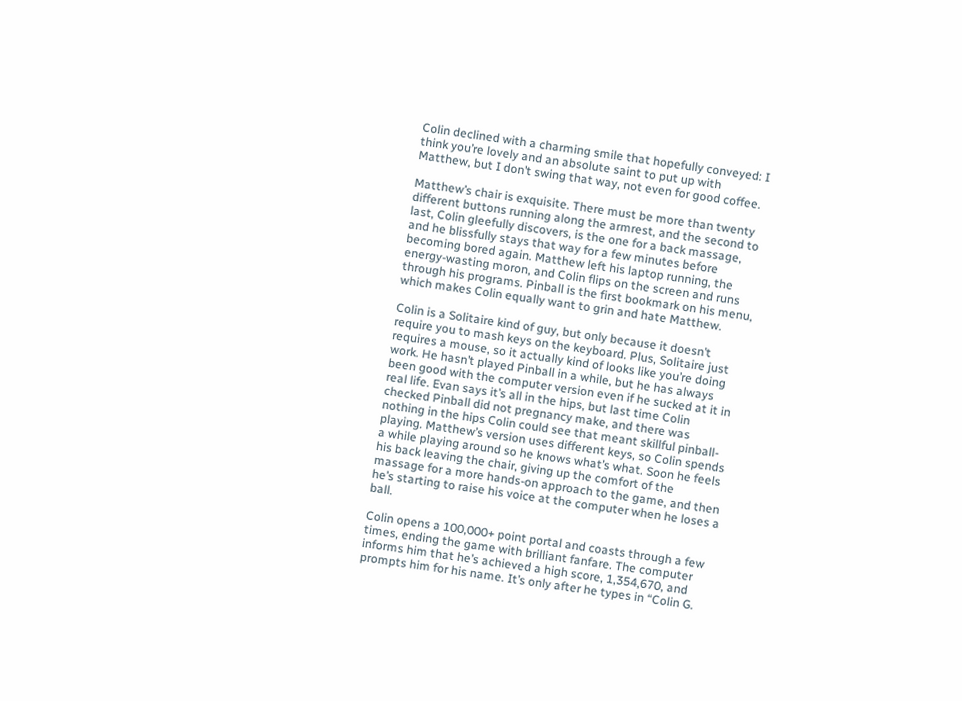Colin declined with a charming smile that hopefully conveyed: I think you’re lovely and an absolute saint to put up with Matthew, but I don’t swing that way, not even for good coffee.

Matthew’s chair is exquisite. There must be more than twenty different buttons running along the armrest, and the second to last, Colin gleefully discovers, is the one for a back massage, and he blissfully stays that way for a few minutes before becoming bored again. Matthew left his laptop running, the energy-wasting moron, and Colin flips on the screen and runs through his programs. Pinball is the first bookmark on his menu, which makes Colin equally want to grin and hate Matthew.

Colin is a Solitaire kind of guy, but only because it doesn’t require you to mash keys on the keyboard. Plus, Solitaire just requires a mouse, so it actually kind of looks like you’re doing work. He hasn’t played Pinball in a while, but he has always been good with the computer version even if he sucked at it in real life. Evan says it’s all in the hips, but last time Colin checked Pinball did not pregnancy make, and there was nothing in the hips Colin could see that meant skillful pinball-playing. Matthew’s version uses different keys, so Colin spends a while playing around so he knows what’s what. Soon he feels his back leaving the chair, giving up the comfort of the massage for a more hands-on approach to the game, and then he’s starting to raise his voice at the computer when he loses a ball.

Colin opens a 100,000+ point portal and coasts through a few times, ending the game with brilliant fanfare. The computer informs him that he’s achieved a high score, 1,354,670, and prompts him for his name. It’s only after he types in “Colin G.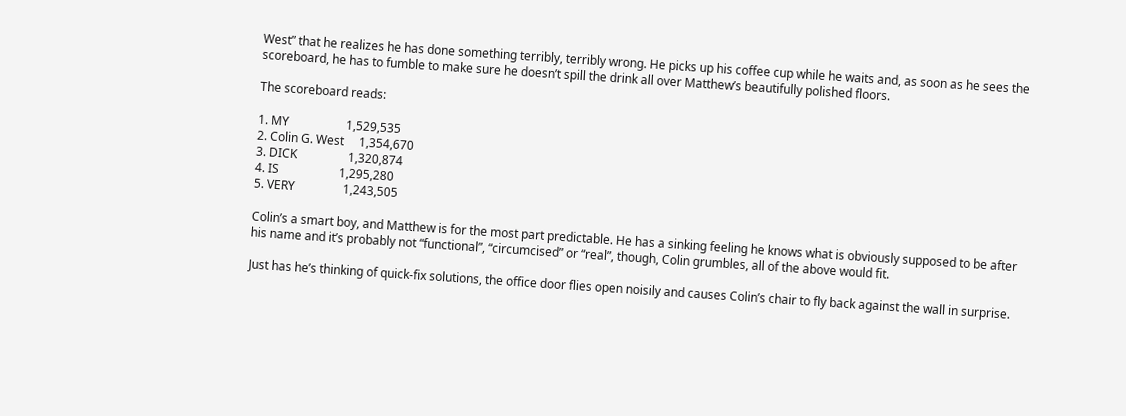West” that he realizes he has done something terribly, terribly wrong. He picks up his coffee cup while he waits and, as soon as he sees the scoreboard, he has to fumble to make sure he doesn’t spill the drink all over Matthew’s beautifully polished floors.

The scoreboard reads:

1. MY                   1,529,535
2. Colin G. West     1,354,670
3. DICK                 1,320,874
4. IS                    1,295,280
5. VERY                1,243,505

Colin’s a smart boy, and Matthew is for the most part predictable. He has a sinking feeling he knows what is obviously supposed to be after his name and it’s probably not “functional”, “circumcised” or “real”, though, Colin grumbles, all of the above would fit.

Just has he’s thinking of quick-fix solutions, the office door flies open noisily and causes Colin’s chair to fly back against the wall in surprise.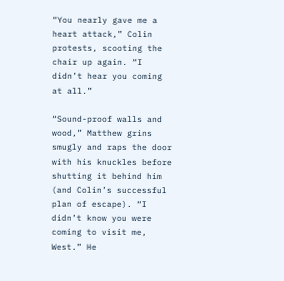“You nearly gave me a heart attack,” Colin protests, scooting the chair up again. “I didn’t hear you coming at all.”

“Sound-proof walls and wood,” Matthew grins smugly and raps the door with his knuckles before shutting it behind him (and Colin’s successful plan of escape). “I didn’t know you were coming to visit me, West.” He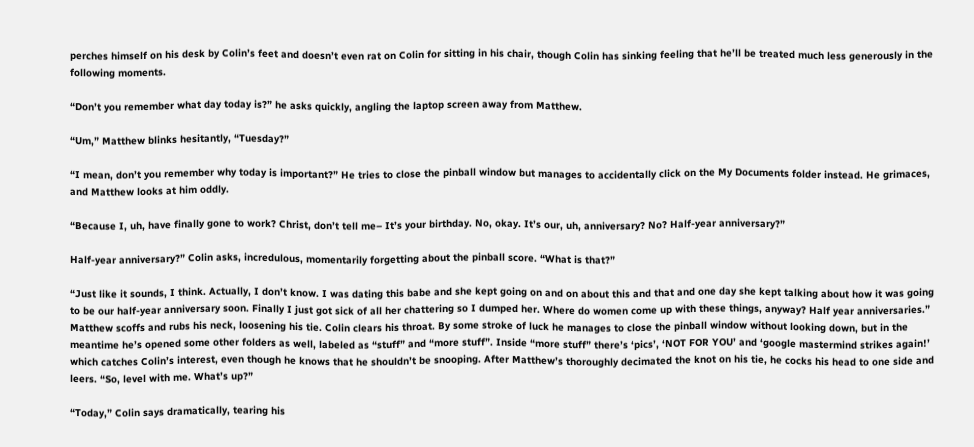perches himself on his desk by Colin’s feet and doesn’t even rat on Colin for sitting in his chair, though Colin has sinking feeling that he’ll be treated much less generously in the following moments.

“Don’t you remember what day today is?” he asks quickly, angling the laptop screen away from Matthew.

“Um,” Matthew blinks hesitantly, “Tuesday?”

“I mean, don’t you remember why today is important?” He tries to close the pinball window but manages to accidentally click on the My Documents folder instead. He grimaces, and Matthew looks at him oddly.

“Because I, uh, have finally gone to work? Christ, don’t tell me– It’s your birthday. No, okay. It’s our, uh, anniversary? No? Half-year anniversary?”

Half-year anniversary?” Colin asks, incredulous, momentarily forgetting about the pinball score. “What is that?”

“Just like it sounds, I think. Actually, I don’t know. I was dating this babe and she kept going on and on about this and that and one day she kept talking about how it was going to be our half-year anniversary soon. Finally I just got sick of all her chattering so I dumped her. Where do women come up with these things, anyway? Half year anniversaries.” Matthew scoffs and rubs his neck, loosening his tie. Colin clears his throat. By some stroke of luck he manages to close the pinball window without looking down, but in the meantime he’s opened some other folders as well, labeled as “stuff” and “more stuff”. Inside “more stuff” there’s ‘pics’, ‘NOT FOR YOU’ and ‘google mastermind strikes again!’ which catches Colin’s interest, even though he knows that he shouldn’t be snooping. After Matthew’s thoroughly decimated the knot on his tie, he cocks his head to one side and leers. “So, level with me. What’s up?”

“Today,” Colin says dramatically, tearing his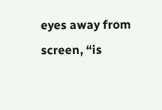eyes away from screen, “is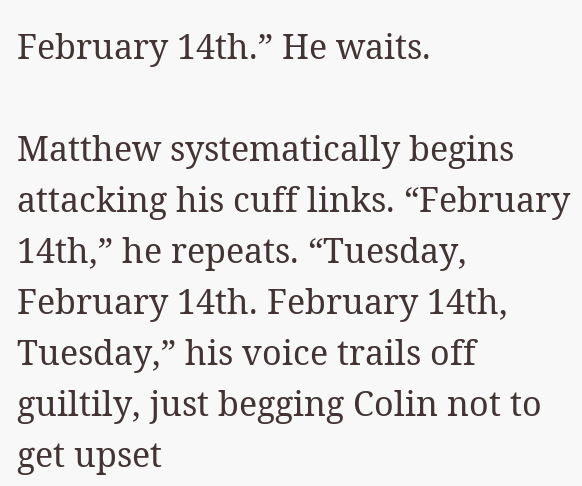February 14th.” He waits.

Matthew systematically begins attacking his cuff links. “February 14th,” he repeats. “Tuesday, February 14th. February 14th, Tuesday,” his voice trails off guiltily, just begging Colin not to get upset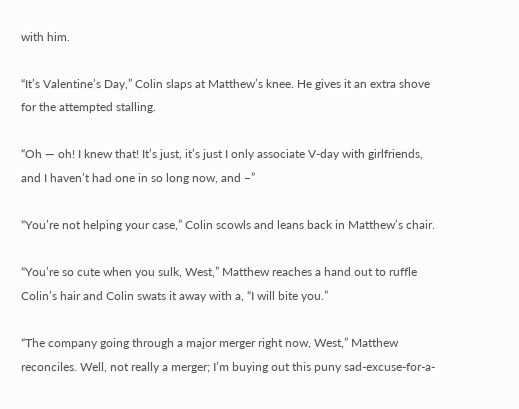with him.

“It’s Valentine’s Day,” Colin slaps at Matthew’s knee. He gives it an extra shove for the attempted stalling.

“Oh — oh! I knew that! It’s just, it’s just I only associate V-day with girlfriends, and I haven’t had one in so long now, and –”

“You’re not helping your case,” Colin scowls and leans back in Matthew’s chair.

“You’re so cute when you sulk, West,” Matthew reaches a hand out to ruffle Colin’s hair and Colin swats it away with a, “I will bite you.”

“The company going through a major merger right now, West,” Matthew reconciles. Well, not really a merger; I’m buying out this puny sad-excuse-for-a-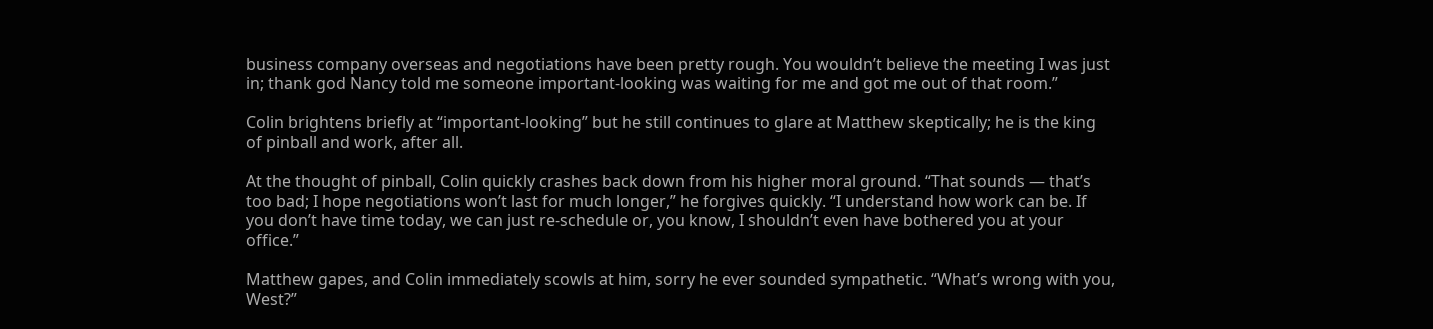business company overseas and negotiations have been pretty rough. You wouldn’t believe the meeting I was just in; thank god Nancy told me someone important-looking was waiting for me and got me out of that room.”

Colin brightens briefly at “important-looking” but he still continues to glare at Matthew skeptically; he is the king of pinball and work, after all.

At the thought of pinball, Colin quickly crashes back down from his higher moral ground. “That sounds — that’s too bad; I hope negotiations won’t last for much longer,” he forgives quickly. “I understand how work can be. If you don’t have time today, we can just re-schedule or, you know, I shouldn’t even have bothered you at your office.”

Matthew gapes, and Colin immediately scowls at him, sorry he ever sounded sympathetic. “What’s wrong with you, West?”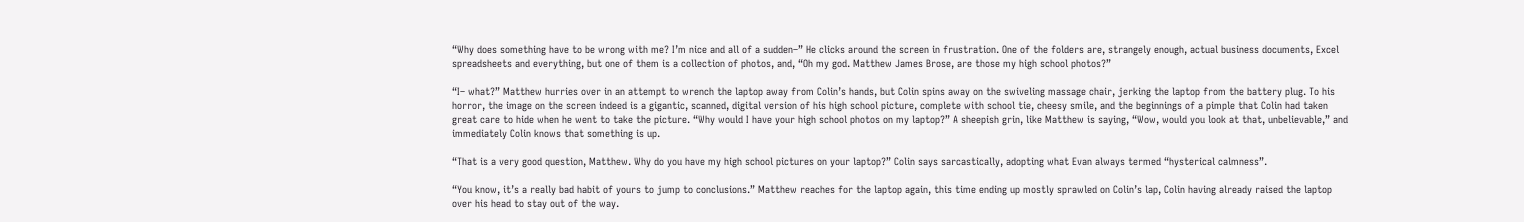“Why does something have to be wrong with me? I’m nice and all of a sudden–” He clicks around the screen in frustration. One of the folders are, strangely enough, actual business documents, Excel spreadsheets and everything, but one of them is a collection of photos, and, “Oh my god. Matthew James Brose, are those my high school photos?”

“I– what?” Matthew hurries over in an attempt to wrench the laptop away from Colin’s hands, but Colin spins away on the swiveling massage chair, jerking the laptop from the battery plug. To his horror, the image on the screen indeed is a gigantic, scanned, digital version of his high school picture, complete with school tie, cheesy smile, and the beginnings of a pimple that Colin had taken great care to hide when he went to take the picture. “Why would I have your high school photos on my laptop?” A sheepish grin, like Matthew is saying, “Wow, would you look at that, unbelievable,” and immediately Colin knows that something is up.

“That is a very good question, Matthew. Why do you have my high school pictures on your laptop?” Colin says sarcastically, adopting what Evan always termed “hysterical calmness”.

“You know, it’s a really bad habit of yours to jump to conclusions.” Matthew reaches for the laptop again, this time ending up mostly sprawled on Colin’s lap, Colin having already raised the laptop over his head to stay out of the way.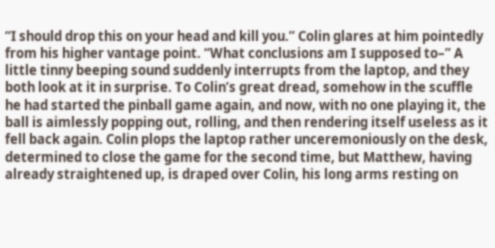“I should drop this on your head and kill you.” Colin glares at him pointedly from his higher vantage point. “What conclusions am I supposed to–” A little tinny beeping sound suddenly interrupts from the laptop, and they both look at it in surprise. To Colin’s great dread, somehow in the scuffle he had started the pinball game again, and now, with no one playing it, the ball is aimlessly popping out, rolling, and then rendering itself useless as it fell back again. Colin plops the laptop rather unceremoniously on the desk, determined to close the game for the second time, but Matthew, having already straightened up, is draped over Colin, his long arms resting on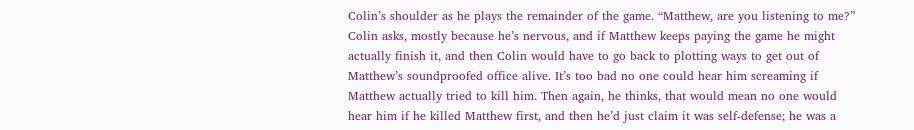Colin’s shoulder as he plays the remainder of the game. “Matthew, are you listening to me?” Colin asks, mostly because he’s nervous, and if Matthew keeps paying the game he might actually finish it, and then Colin would have to go back to plotting ways to get out of Matthew’s soundproofed office alive. It’s too bad no one could hear him screaming if Matthew actually tried to kill him. Then again, he thinks, that would mean no one would hear him if he killed Matthew first, and then he’d just claim it was self-defense; he was a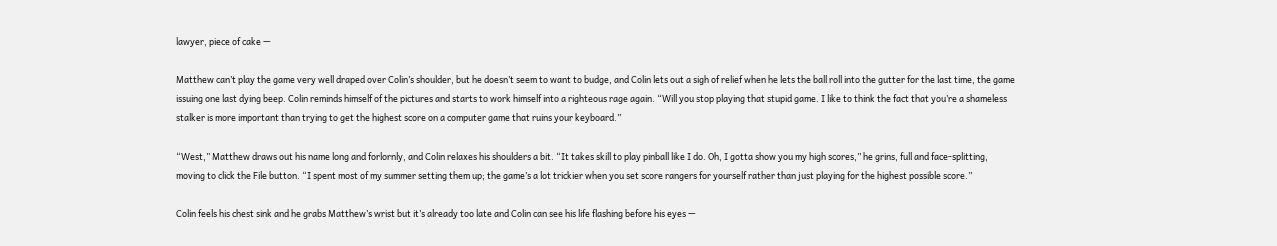lawyer, piece of cake —

Matthew can’t play the game very well draped over Colin’s shoulder, but he doesn’t seem to want to budge, and Colin lets out a sigh of relief when he lets the ball roll into the gutter for the last time, the game issuing one last dying beep. Colin reminds himself of the pictures and starts to work himself into a righteous rage again. “Will you stop playing that stupid game. I like to think the fact that you’re a shameless stalker is more important than trying to get the highest score on a computer game that ruins your keyboard.”

“West,” Matthew draws out his name long and forlornly, and Colin relaxes his shoulders a bit. “It takes skill to play pinball like I do. Oh, I gotta show you my high scores,” he grins, full and face-splitting, moving to click the File button. “I spent most of my summer setting them up; the game’s a lot trickier when you set score rangers for yourself rather than just playing for the highest possible score.”

Colin feels his chest sink and he grabs Matthew’s wrist but it’s already too late and Colin can see his life flashing before his eyes —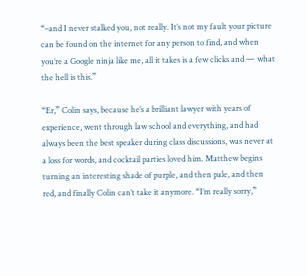“–and I never stalked you, not really. It’s not my fault your picture can be found on the internet for any person to find, and when you’re a Google ninja like me, all it takes is a few clicks and — what the hell is this.”

“Er,” Colin says, because he’s a brilliant lawyer with years of experience, went through law school and everything, and had always been the best speaker during class discussions, was never at a loss for words, and cocktail parties loved him. Matthew begins turning an interesting shade of purple, and then pale, and then red, and finally Colin can’t take it anymore. “I’m really sorry,”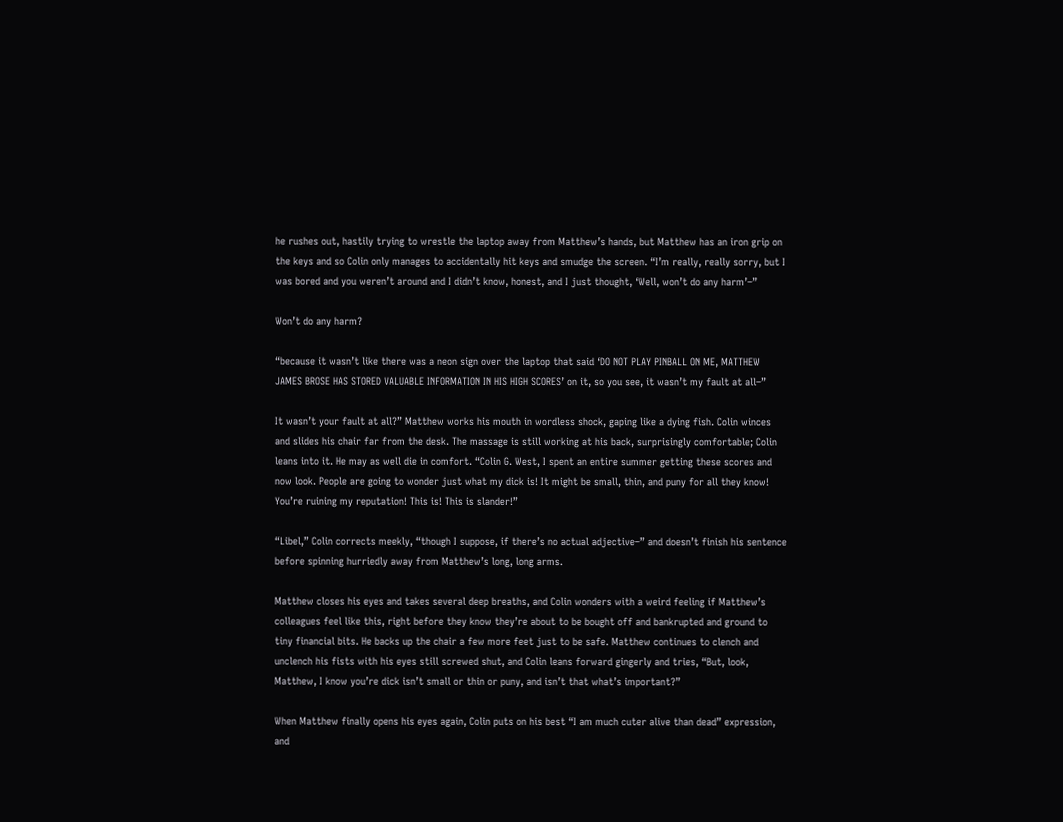he rushes out, hastily trying to wrestle the laptop away from Matthew’s hands, but Matthew has an iron grip on the keys and so Colin only manages to accidentally hit keys and smudge the screen. “I’m really, really sorry, but I was bored and you weren’t around and I didn’t know, honest, and I just thought, ‘Well, won’t do any harm’–”

Won’t do any harm?

“because it wasn’t like there was a neon sign over the laptop that said ‘DO NOT PLAY PINBALL ON ME, MATTHEW JAMES BROSE HAS STORED VALUABLE INFORMATION IN HIS HIGH SCORES’ on it, so you see, it wasn’t my fault at all–”

It wasn’t your fault at all?” Matthew works his mouth in wordless shock, gaping like a dying fish. Colin winces and slides his chair far from the desk. The massage is still working at his back, surprisingly comfortable; Colin leans into it. He may as well die in comfort. “Colin G. West, I spent an entire summer getting these scores and now look. People are going to wonder just what my dick is! It might be small, thin, and puny for all they know! You’re ruining my reputation! This is! This is slander!”

“Libel,” Colin corrects meekly, “though I suppose, if there’s no actual adjective–” and doesn’t finish his sentence before spinning hurriedly away from Matthew’s long, long arms.

Matthew closes his eyes and takes several deep breaths, and Colin wonders with a weird feeling if Matthew’s colleagues feel like this, right before they know they’re about to be bought off and bankrupted and ground to tiny financial bits. He backs up the chair a few more feet just to be safe. Matthew continues to clench and unclench his fists with his eyes still screwed shut, and Colin leans forward gingerly and tries, “But, look, Matthew, I know you’re dick isn’t small or thin or puny, and isn’t that what’s important?”

When Matthew finally opens his eyes again, Colin puts on his best “I am much cuter alive than dead” expression, and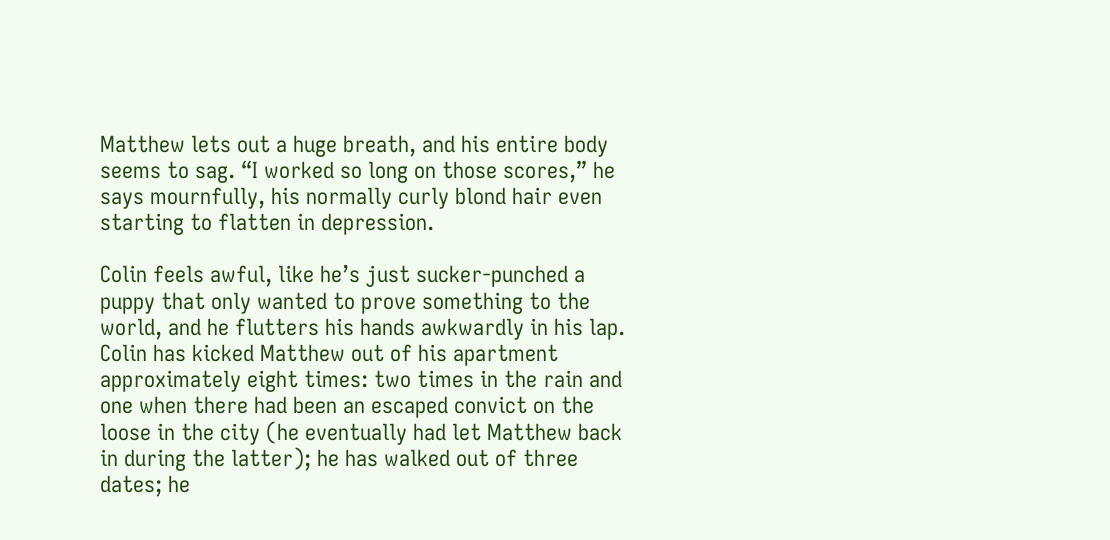Matthew lets out a huge breath, and his entire body seems to sag. “I worked so long on those scores,” he says mournfully, his normally curly blond hair even starting to flatten in depression.

Colin feels awful, like he’s just sucker-punched a puppy that only wanted to prove something to the world, and he flutters his hands awkwardly in his lap. Colin has kicked Matthew out of his apartment approximately eight times: two times in the rain and one when there had been an escaped convict on the loose in the city (he eventually had let Matthew back in during the latter); he has walked out of three dates; he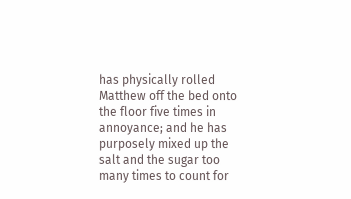has physically rolled Matthew off the bed onto the floor five times in annoyance; and he has purposely mixed up the salt and the sugar too many times to count for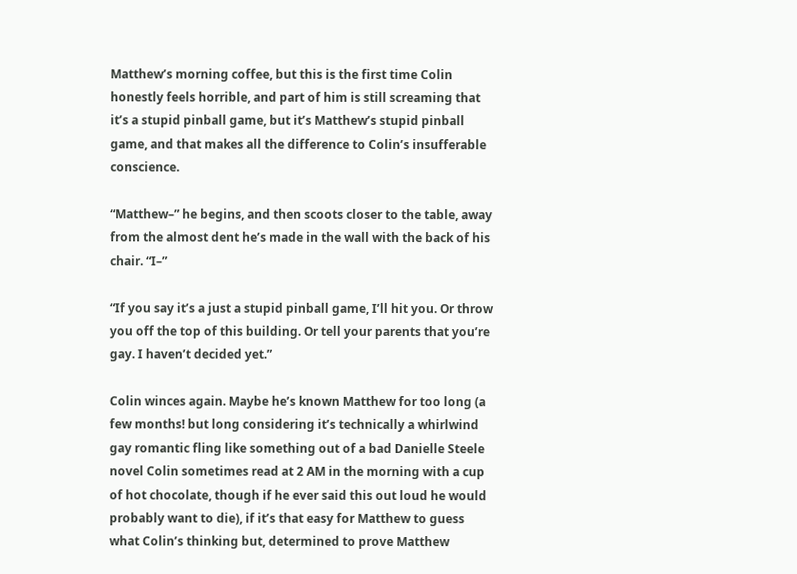Matthew’s morning coffee, but this is the first time Colin honestly feels horrible, and part of him is still screaming that it’s a stupid pinball game, but it’s Matthew’s stupid pinball game, and that makes all the difference to Colin’s insufferable conscience.

“Matthew–” he begins, and then scoots closer to the table, away from the almost dent he’s made in the wall with the back of his chair. “I–”

“If you say it’s a just a stupid pinball game, I’ll hit you. Or throw you off the top of this building. Or tell your parents that you’re gay. I haven’t decided yet.”

Colin winces again. Maybe he’s known Matthew for too long (a few months! but long considering it’s technically a whirlwind gay romantic fling like something out of a bad Danielle Steele novel Colin sometimes read at 2 AM in the morning with a cup of hot chocolate, though if he ever said this out loud he would probably want to die), if it’s that easy for Matthew to guess what Colin’s thinking but, determined to prove Matthew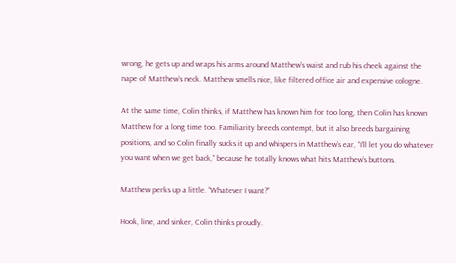wrong, he gets up and wraps his arms around Matthew’s waist and rub his cheek against the nape of Matthew’s neck. Matthew smells nice, like filtered office air and expensive cologne.

At the same time, Colin thinks, if Matthew has known him for too long, then Colin has known Matthew for a long time too. Familiarity breeds contempt, but it also breeds bargaining positions, and so Colin finally sucks it up and whispers in Matthew’s ear, “I’ll let you do whatever you want when we get back,” because he totally knows what hits Matthew’s buttons.

Matthew perks up a little. “Whatever I want?”

Hook, line, and sinker, Colin thinks proudly.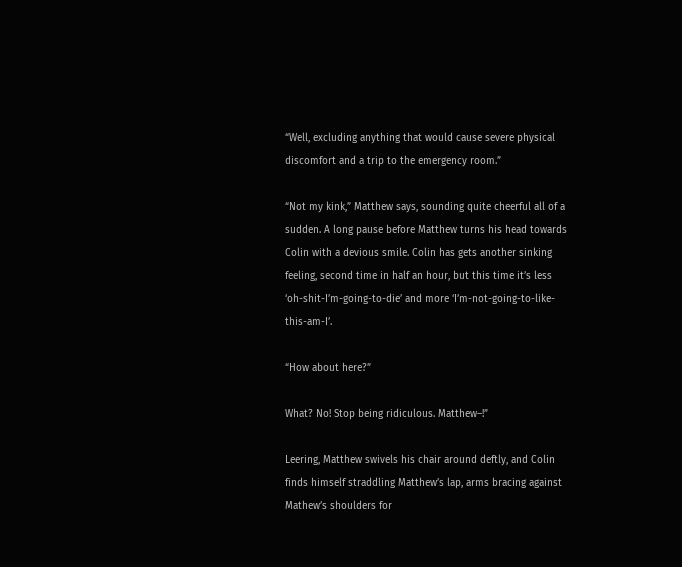“Well, excluding anything that would cause severe physical discomfort and a trip to the emergency room.”

“Not my kink,” Matthew says, sounding quite cheerful all of a sudden. A long pause before Matthew turns his head towards Colin with a devious smile. Colin has gets another sinking feeling, second time in half an hour, but this time it’s less ‘oh-shit-I’m-going-to-die’ and more ‘I’m-not-going-to-like-this-am-I’.

“How about here?”

What? No! Stop being ridiculous. Matthew–!”

Leering, Matthew swivels his chair around deftly, and Colin finds himself straddling Matthew’s lap, arms bracing against Mathew’s shoulders for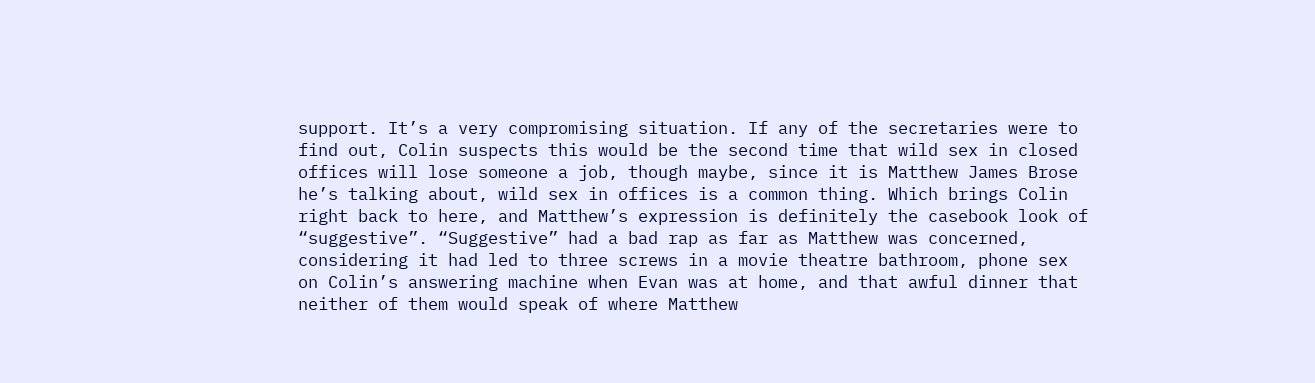support. It’s a very compromising situation. If any of the secretaries were to find out, Colin suspects this would be the second time that wild sex in closed offices will lose someone a job, though maybe, since it is Matthew James Brose he’s talking about, wild sex in offices is a common thing. Which brings Colin right back to here, and Matthew’s expression is definitely the casebook look of “suggestive”. “Suggestive” had a bad rap as far as Matthew was concerned, considering it had led to three screws in a movie theatre bathroom, phone sex on Colin’s answering machine when Evan was at home, and that awful dinner that neither of them would speak of where Matthew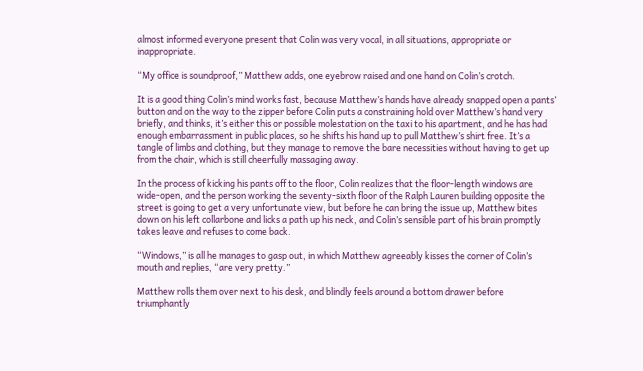almost informed everyone present that Colin was very vocal, in all situations, appropriate or inappropriate.

“My office is soundproof,” Matthew adds, one eyebrow raised and one hand on Colin’s crotch.

It is a good thing Colin’s mind works fast, because Matthew’s hands have already snapped open a pants’ button and on the way to the zipper before Colin puts a constraining hold over Matthew’s hand very briefly, and thinks, it’s either this or possible molestation on the taxi to his apartment, and he has had enough embarrassment in public places, so he shifts his hand up to pull Matthew’s shirt free. It’s a tangle of limbs and clothing, but they manage to remove the bare necessities without having to get up from the chair, which is still cheerfully massaging away.

In the process of kicking his pants off to the floor, Colin realizes that the floor-length windows are wide-open, and the person working the seventy-sixth floor of the Ralph Lauren building opposite the street is going to get a very unfortunate view, but before he can bring the issue up, Matthew bites down on his left collarbone and licks a path up his neck, and Colin’s sensible part of his brain promptly takes leave and refuses to come back.

“Windows,” is all he manages to gasp out, in which Matthew agreeably kisses the corner of Colin’s mouth and replies, “are very pretty.”

Matthew rolls them over next to his desk, and blindly feels around a bottom drawer before triumphantly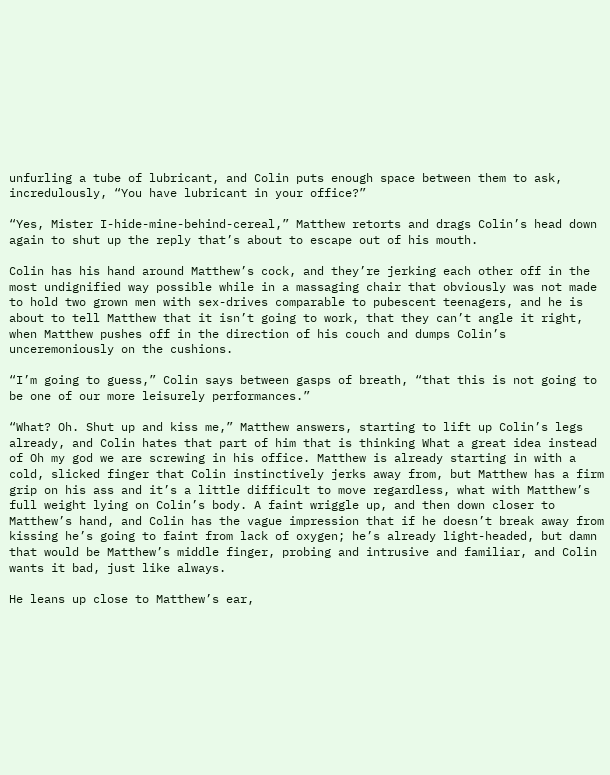unfurling a tube of lubricant, and Colin puts enough space between them to ask, incredulously, “You have lubricant in your office?”

“Yes, Mister I-hide-mine-behind-cereal,” Matthew retorts and drags Colin’s head down again to shut up the reply that’s about to escape out of his mouth.

Colin has his hand around Matthew’s cock, and they’re jerking each other off in the most undignified way possible while in a massaging chair that obviously was not made to hold two grown men with sex-drives comparable to pubescent teenagers, and he is about to tell Matthew that it isn’t going to work, that they can’t angle it right, when Matthew pushes off in the direction of his couch and dumps Colin’s unceremoniously on the cushions.

“I’m going to guess,” Colin says between gasps of breath, “that this is not going to be one of our more leisurely performances.”

“What? Oh. Shut up and kiss me,” Matthew answers, starting to lift up Colin’s legs already, and Colin hates that part of him that is thinking What a great idea instead of Oh my god we are screwing in his office. Matthew is already starting in with a cold, slicked finger that Colin instinctively jerks away from, but Matthew has a firm grip on his ass and it’s a little difficult to move regardless, what with Matthew’s full weight lying on Colin’s body. A faint wriggle up, and then down closer to Matthew’s hand, and Colin has the vague impression that if he doesn’t break away from kissing he’s going to faint from lack of oxygen; he’s already light-headed, but damn that would be Matthew’s middle finger, probing and intrusive and familiar, and Colin wants it bad, just like always.

He leans up close to Matthew’s ear,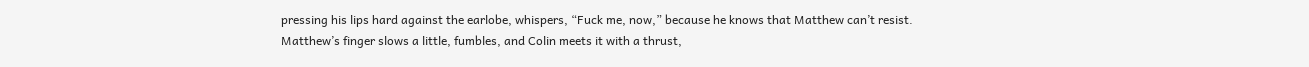pressing his lips hard against the earlobe, whispers, “Fuck me, now,” because he knows that Matthew can’t resist. Matthew’s finger slows a little, fumbles, and Colin meets it with a thrust,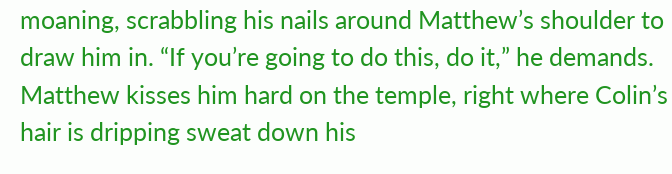moaning, scrabbling his nails around Matthew’s shoulder to draw him in. “If you’re going to do this, do it,” he demands. Matthew kisses him hard on the temple, right where Colin’s hair is dripping sweat down his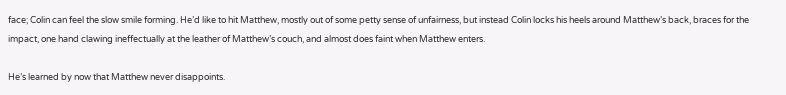face; Colin can feel the slow smile forming. He’d like to hit Matthew, mostly out of some petty sense of unfairness, but instead Colin locks his heels around Matthew’s back, braces for the impact, one hand clawing ineffectually at the leather of Matthew’s couch, and almost does faint when Matthew enters.

He’s learned by now that Matthew never disappoints.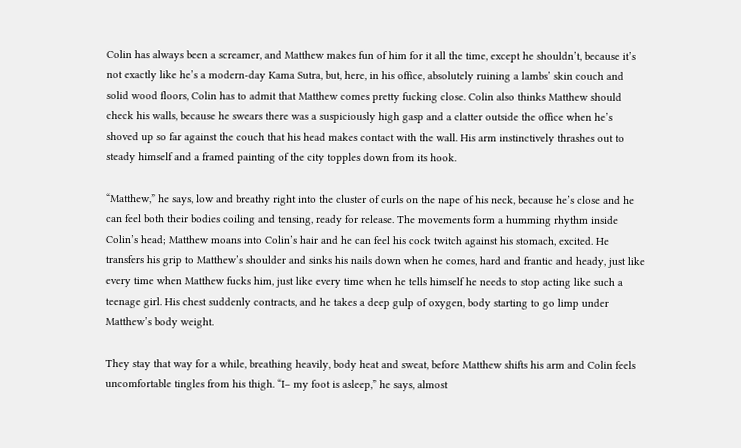Colin has always been a screamer, and Matthew makes fun of him for it all the time, except he shouldn’t, because it’s not exactly like he’s a modern-day Kama Sutra, but, here, in his office, absolutely ruining a lambs’ skin couch and solid wood floors, Colin has to admit that Matthew comes pretty fucking close. Colin also thinks Matthew should check his walls, because he swears there was a suspiciously high gasp and a clatter outside the office when he’s shoved up so far against the couch that his head makes contact with the wall. His arm instinctively thrashes out to steady himself and a framed painting of the city topples down from its hook.

“Matthew,” he says, low and breathy right into the cluster of curls on the nape of his neck, because he’s close and he can feel both their bodies coiling and tensing, ready for release. The movements form a humming rhythm inside Colin’s head; Matthew moans into Colin’s hair and he can feel his cock twitch against his stomach, excited. He transfers his grip to Matthew’s shoulder and sinks his nails down when he comes, hard and frantic and heady, just like every time when Matthew fucks him, just like every time when he tells himself he needs to stop acting like such a teenage girl. His chest suddenly contracts, and he takes a deep gulp of oxygen, body starting to go limp under Matthew’s body weight.

They stay that way for a while, breathing heavily, body heat and sweat, before Matthew shifts his arm and Colin feels uncomfortable tingles from his thigh. “I– my foot is asleep,” he says, almost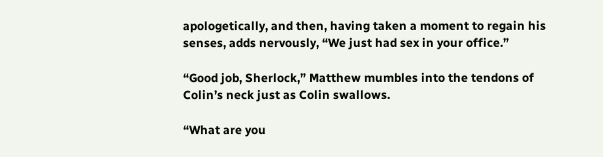apologetically, and then, having taken a moment to regain his senses, adds nervously, “We just had sex in your office.”

“Good job, Sherlock,” Matthew mumbles into the tendons of Colin’s neck just as Colin swallows.

“What are you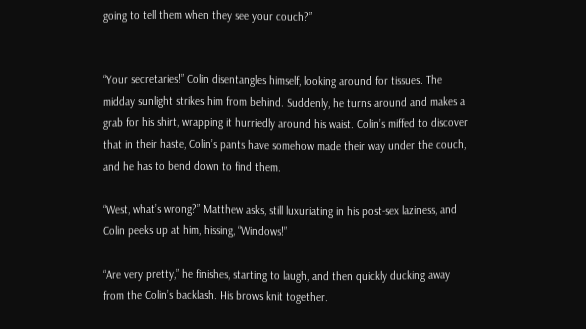going to tell them when they see your couch?”


“Your secretaries!” Colin disentangles himself, looking around for tissues. The midday sunlight strikes him from behind. Suddenly, he turns around and makes a grab for his shirt, wrapping it hurriedly around his waist. Colin’s miffed to discover that in their haste, Colin’s pants have somehow made their way under the couch, and he has to bend down to find them.

“West, what’s wrong?” Matthew asks, still luxuriating in his post-sex laziness, and Colin peeks up at him, hissing, “Windows!”

“Are very pretty,” he finishes, starting to laugh, and then quickly ducking away from the Colin’s backlash. His brows knit together.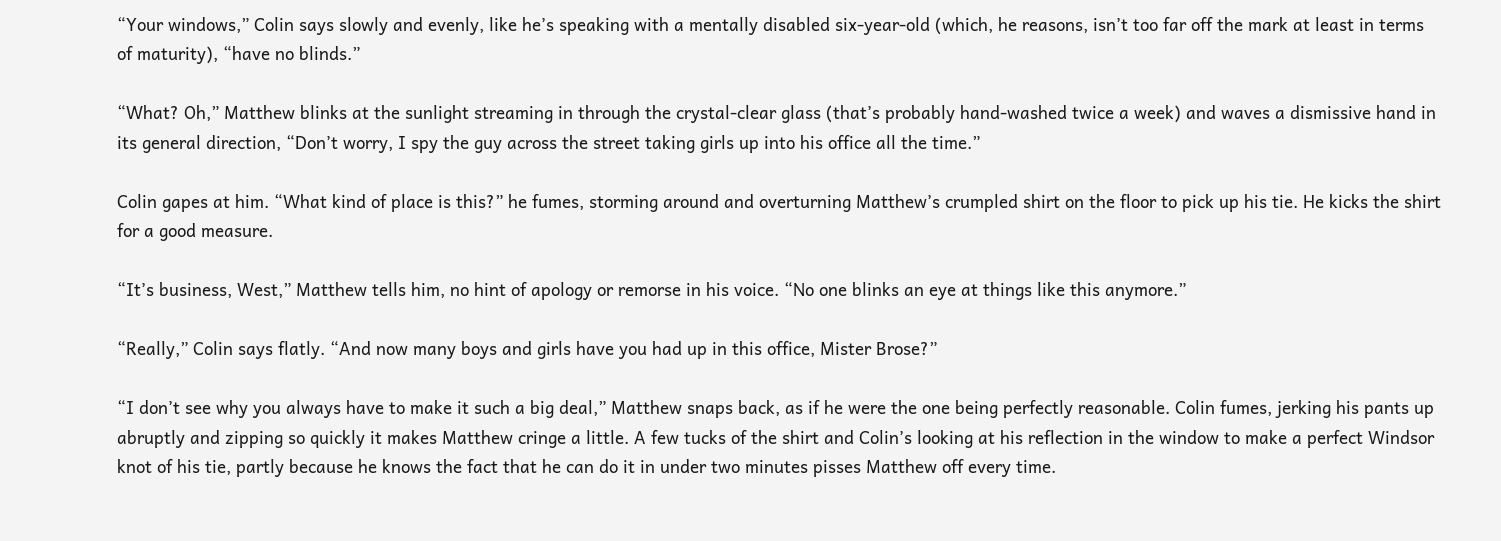“Your windows,” Colin says slowly and evenly, like he’s speaking with a mentally disabled six-year-old (which, he reasons, isn’t too far off the mark at least in terms of maturity), “have no blinds.”

“What? Oh,” Matthew blinks at the sunlight streaming in through the crystal-clear glass (that’s probably hand-washed twice a week) and waves a dismissive hand in its general direction, “Don’t worry, I spy the guy across the street taking girls up into his office all the time.”

Colin gapes at him. “What kind of place is this?” he fumes, storming around and overturning Matthew’s crumpled shirt on the floor to pick up his tie. He kicks the shirt for a good measure.

“It’s business, West,” Matthew tells him, no hint of apology or remorse in his voice. “No one blinks an eye at things like this anymore.”

“Really,” Colin says flatly. “And now many boys and girls have you had up in this office, Mister Brose?”

“I don’t see why you always have to make it such a big deal,” Matthew snaps back, as if he were the one being perfectly reasonable. Colin fumes, jerking his pants up abruptly and zipping so quickly it makes Matthew cringe a little. A few tucks of the shirt and Colin’s looking at his reflection in the window to make a perfect Windsor knot of his tie, partly because he knows the fact that he can do it in under two minutes pisses Matthew off every time.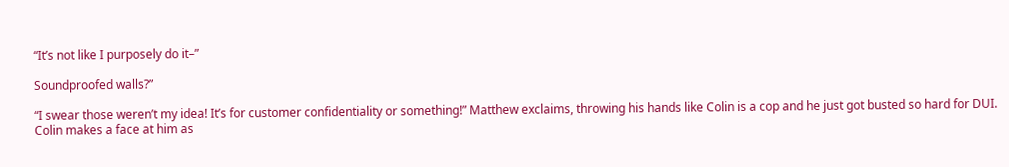“It’s not like I purposely do it–”

Soundproofed walls?”

“I swear those weren’t my idea! It’s for customer confidentiality or something!” Matthew exclaims, throwing his hands like Colin is a cop and he just got busted so hard for DUI. Colin makes a face at him as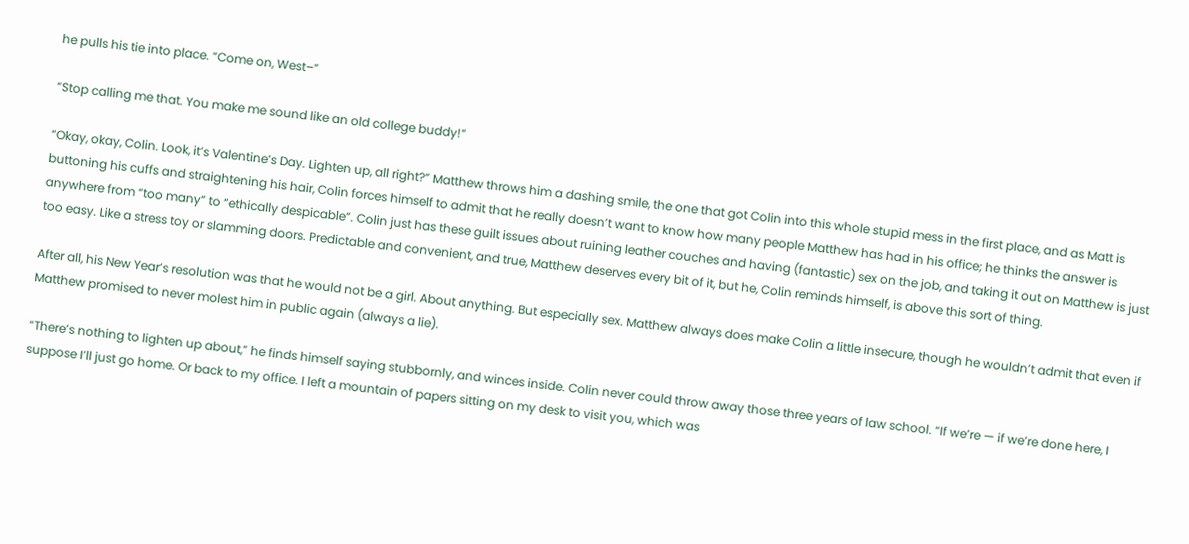he pulls his tie into place. “Come on, West–”

“Stop calling me that. You make me sound like an old college buddy!”

“Okay, okay, Colin. Look, it’s Valentine’s Day. Lighten up, all right?” Matthew throws him a dashing smile, the one that got Colin into this whole stupid mess in the first place, and as Matt is buttoning his cuffs and straightening his hair, Colin forces himself to admit that he really doesn’t want to know how many people Matthew has had in his office; he thinks the answer is anywhere from “too many” to “ethically despicable”. Colin just has these guilt issues about ruining leather couches and having (fantastic) sex on the job, and taking it out on Matthew is just too easy. Like a stress toy or slamming doors. Predictable and convenient, and true, Matthew deserves every bit of it, but he, Colin reminds himself, is above this sort of thing.

After all, his New Year’s resolution was that he would not be a girl. About anything. But especially sex. Matthew always does make Colin a little insecure, though he wouldn’t admit that even if Matthew promised to never molest him in public again (always a lie).

“There’s nothing to lighten up about,” he finds himself saying stubbornly, and winces inside. Colin never could throw away those three years of law school. “If we’re — if we’re done here, I suppose I’ll just go home. Or back to my office. I left a mountain of papers sitting on my desk to visit you, which was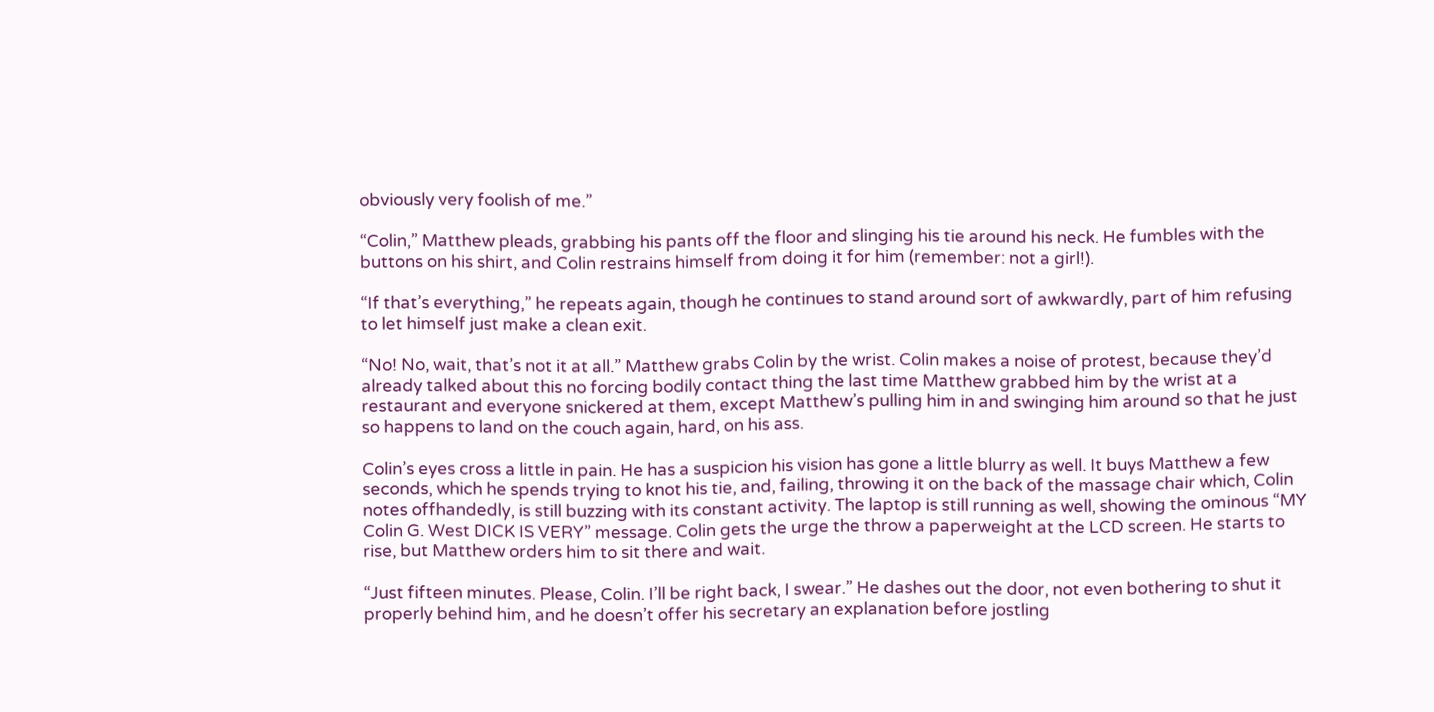obviously very foolish of me.”

“Colin,” Matthew pleads, grabbing his pants off the floor and slinging his tie around his neck. He fumbles with the buttons on his shirt, and Colin restrains himself from doing it for him (remember: not a girl!).

“If that’s everything,” he repeats again, though he continues to stand around sort of awkwardly, part of him refusing to let himself just make a clean exit.

“No! No, wait, that’s not it at all.” Matthew grabs Colin by the wrist. Colin makes a noise of protest, because they’d already talked about this no forcing bodily contact thing the last time Matthew grabbed him by the wrist at a restaurant and everyone snickered at them, except Matthew’s pulling him in and swinging him around so that he just so happens to land on the couch again, hard, on his ass.

Colin’s eyes cross a little in pain. He has a suspicion his vision has gone a little blurry as well. It buys Matthew a few seconds, which he spends trying to knot his tie, and, failing, throwing it on the back of the massage chair which, Colin notes offhandedly, is still buzzing with its constant activity. The laptop is still running as well, showing the ominous “MY Colin G. West DICK IS VERY” message. Colin gets the urge the throw a paperweight at the LCD screen. He starts to rise, but Matthew orders him to sit there and wait.

“Just fifteen minutes. Please, Colin. I’ll be right back, I swear.” He dashes out the door, not even bothering to shut it properly behind him, and he doesn’t offer his secretary an explanation before jostling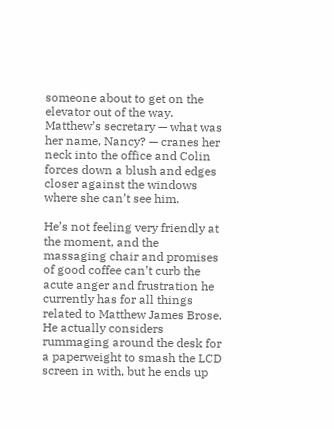someone about to get on the elevator out of the way. Matthew’s secretary — what was her name, Nancy? — cranes her neck into the office and Colin forces down a blush and edges closer against the windows where she can’t see him.

He’s not feeling very friendly at the moment, and the massaging chair and promises of good coffee can’t curb the acute anger and frustration he currently has for all things related to Matthew James Brose. He actually considers rummaging around the desk for a paperweight to smash the LCD screen in with, but he ends up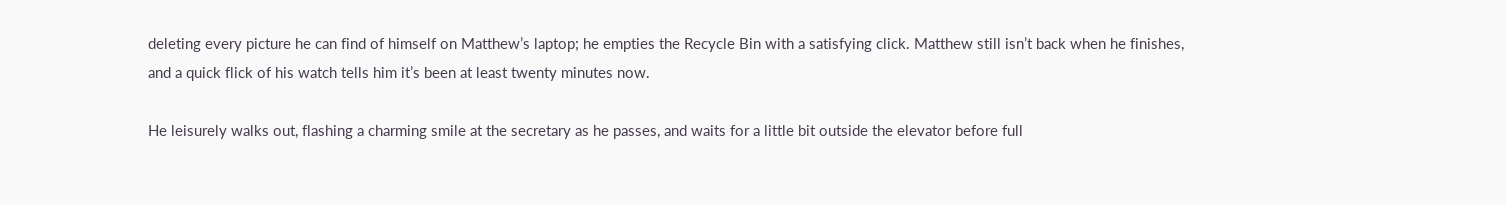deleting every picture he can find of himself on Matthew’s laptop; he empties the Recycle Bin with a satisfying click. Matthew still isn’t back when he finishes, and a quick flick of his watch tells him it’s been at least twenty minutes now.

He leisurely walks out, flashing a charming smile at the secretary as he passes, and waits for a little bit outside the elevator before full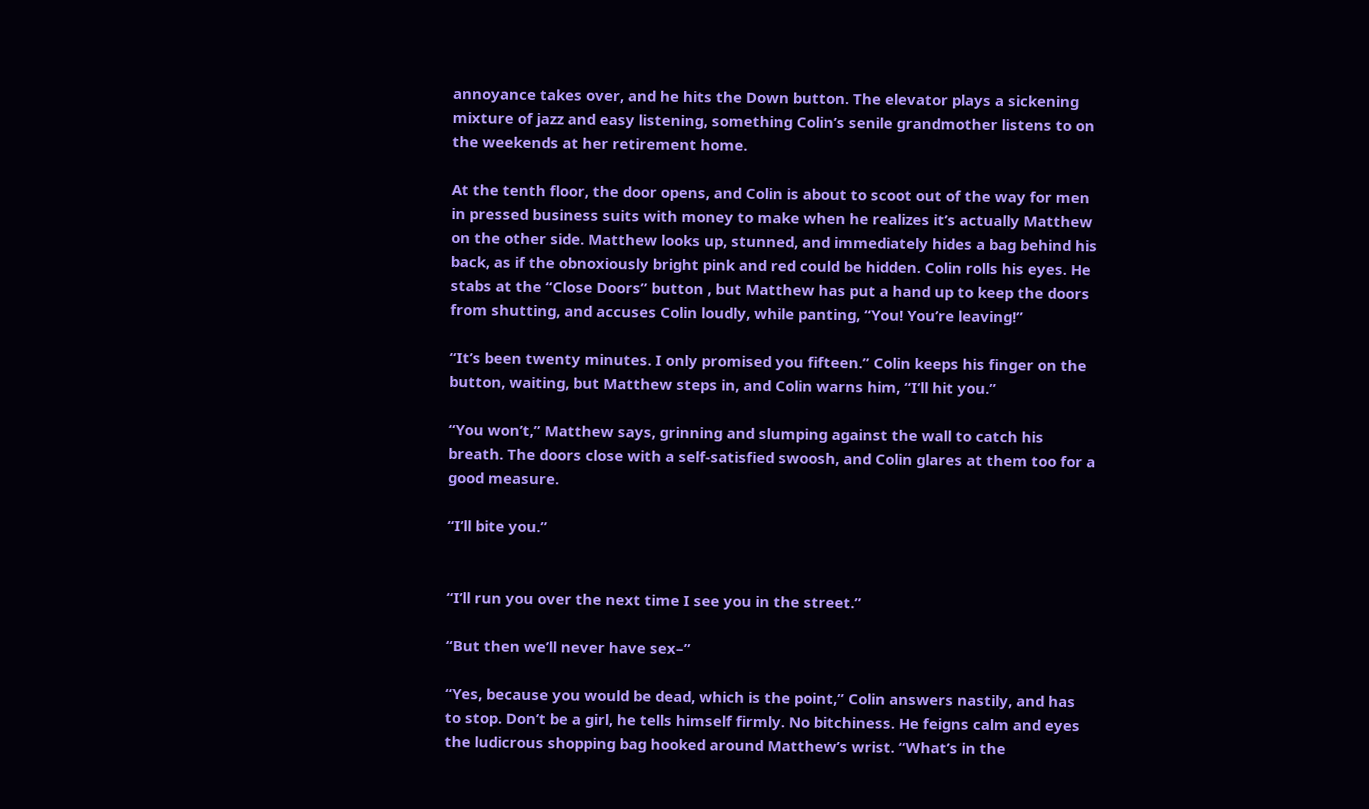annoyance takes over, and he hits the Down button. The elevator plays a sickening mixture of jazz and easy listening, something Colin’s senile grandmother listens to on the weekends at her retirement home.

At the tenth floor, the door opens, and Colin is about to scoot out of the way for men in pressed business suits with money to make when he realizes it’s actually Matthew on the other side. Matthew looks up, stunned, and immediately hides a bag behind his back, as if the obnoxiously bright pink and red could be hidden. Colin rolls his eyes. He stabs at the “Close Doors” button , but Matthew has put a hand up to keep the doors from shutting, and accuses Colin loudly, while panting, “You! You’re leaving!”

“It’s been twenty minutes. I only promised you fifteen.” Colin keeps his finger on the button, waiting, but Matthew steps in, and Colin warns him, “I’ll hit you.”

“You won’t,” Matthew says, grinning and slumping against the wall to catch his breath. The doors close with a self-satisfied swoosh, and Colin glares at them too for a good measure.

“I’ll bite you.”


“I’ll run you over the next time I see you in the street.”

“But then we’ll never have sex–”

“Yes, because you would be dead, which is the point,” Colin answers nastily, and has to stop. Don’t be a girl, he tells himself firmly. No bitchiness. He feigns calm and eyes the ludicrous shopping bag hooked around Matthew’s wrist. “What’s in the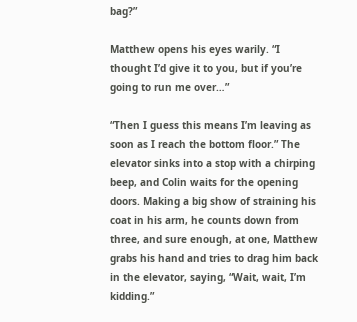bag?”

Matthew opens his eyes warily. “I thought I’d give it to you, but if you’re going to run me over…”

“Then I guess this means I’m leaving as soon as I reach the bottom floor.” The elevator sinks into a stop with a chirping beep, and Colin waits for the opening doors. Making a big show of straining his coat in his arm, he counts down from three, and sure enough, at one, Matthew grabs his hand and tries to drag him back in the elevator, saying, “Wait, wait, I’m kidding.”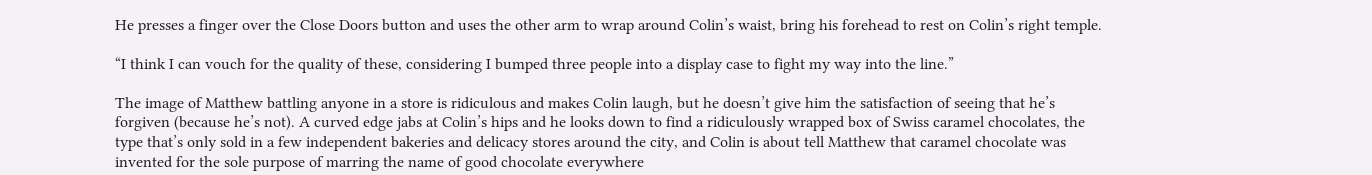He presses a finger over the Close Doors button and uses the other arm to wrap around Colin’s waist, bring his forehead to rest on Colin’s right temple.

“I think I can vouch for the quality of these, considering I bumped three people into a display case to fight my way into the line.”

The image of Matthew battling anyone in a store is ridiculous and makes Colin laugh, but he doesn’t give him the satisfaction of seeing that he’s forgiven (because he’s not). A curved edge jabs at Colin’s hips and he looks down to find a ridiculously wrapped box of Swiss caramel chocolates, the type that’s only sold in a few independent bakeries and delicacy stores around the city, and Colin is about tell Matthew that caramel chocolate was invented for the sole purpose of marring the name of good chocolate everywhere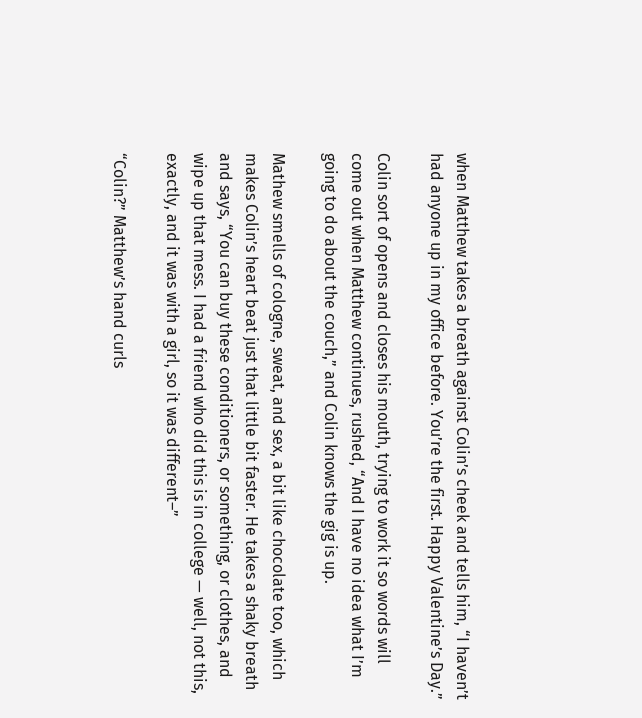when Matthew takes a breath against Colin’s cheek and tells him, “I haven’t had anyone up in my office before. You’re the first. Happy Valentine’s Day.”

Colin sort of opens and closes his mouth, trying to work it so words will come out when Matthew continues, rushed, “And I have no idea what I’m going to do about the couch,” and Colin knows the gig is up.

Mathew smells of cologne, sweat, and sex, a bit like chocolate too, which makes Colin’s heart beat just that little bit faster. He takes a shaky breath and says, “You can buy these conditioners, or something, or clothes, and wipe up that mess. I had a friend who did this is in college — well, not this, exactly, and it was with a girl, so it was different–”

“Colin?” Matthew’s hand curls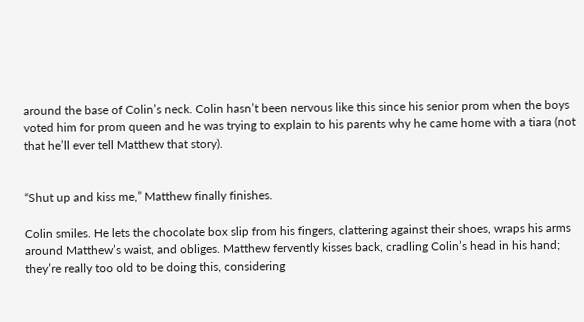around the base of Colin’s neck. Colin hasn’t been nervous like this since his senior prom when the boys voted him for prom queen and he was trying to explain to his parents why he came home with a tiara (not that he’ll ever tell Matthew that story).


“Shut up and kiss me,” Matthew finally finishes.

Colin smiles. He lets the chocolate box slip from his fingers, clattering against their shoes, wraps his arms around Matthew’s waist, and obliges. Matthew fervently kisses back, cradling Colin’s head in his hand; they’re really too old to be doing this, considering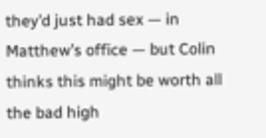they’d just had sex — in Matthew’s office — but Colin thinks this might be worth all the bad high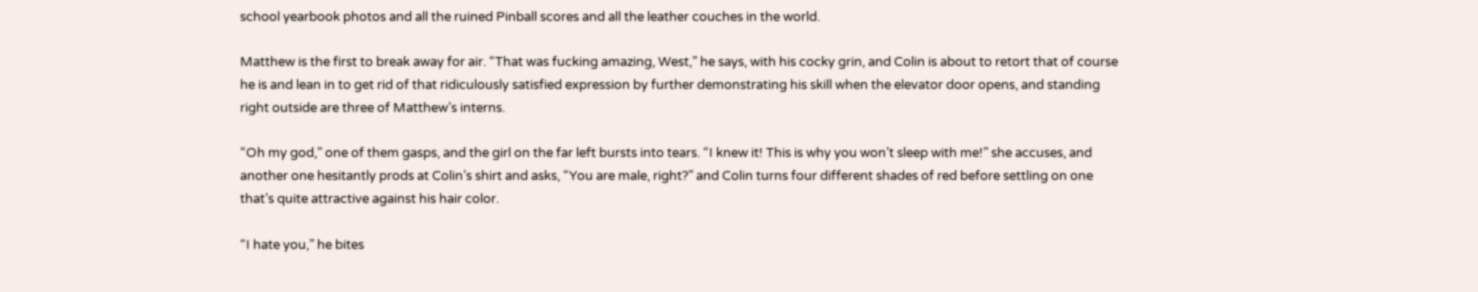school yearbook photos and all the ruined Pinball scores and all the leather couches in the world.

Matthew is the first to break away for air. “That was fucking amazing, West,” he says, with his cocky grin, and Colin is about to retort that of course he is and lean in to get rid of that ridiculously satisfied expression by further demonstrating his skill when the elevator door opens, and standing right outside are three of Matthew’s interns.

“Oh my god,” one of them gasps, and the girl on the far left bursts into tears. “I knew it! This is why you won’t sleep with me!” she accuses, and another one hesitantly prods at Colin’s shirt and asks, “You are male, right?” and Colin turns four different shades of red before settling on one that’s quite attractive against his hair color.

“I hate you,” he bites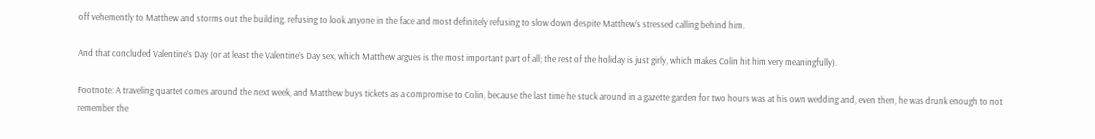off vehemently to Matthew and storms out the building, refusing to look anyone in the face and most definitely refusing to slow down despite Matthew’s stressed calling behind him.

And that concluded Valentine’s Day (or at least the Valentine’s Day sex, which Matthew argues is the most important part of all; the rest of the holiday is just girly, which makes Colin hit him very meaningfully).

Footnote: A traveling quartet comes around the next week, and Matthew buys tickets as a compromise to Colin, because the last time he stuck around in a gazette garden for two hours was at his own wedding and, even then, he was drunk enough to not remember the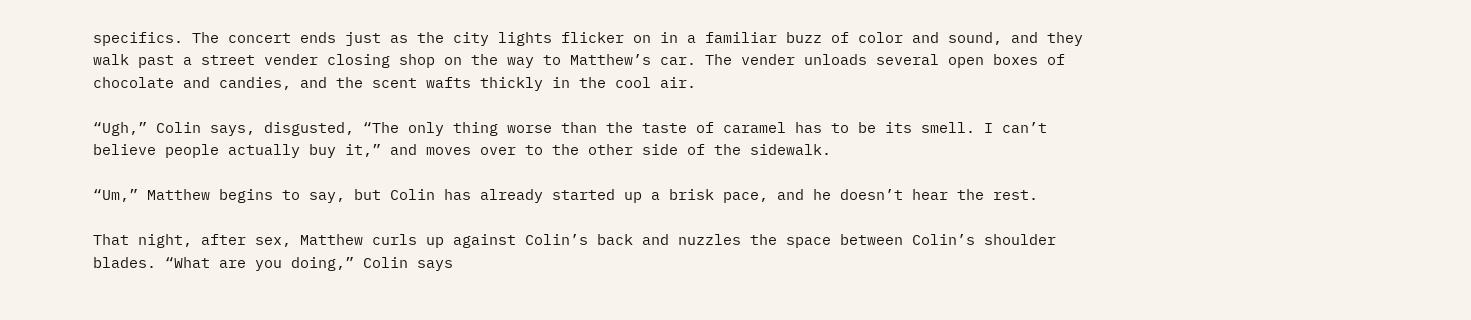specifics. The concert ends just as the city lights flicker on in a familiar buzz of color and sound, and they walk past a street vender closing shop on the way to Matthew’s car. The vender unloads several open boxes of chocolate and candies, and the scent wafts thickly in the cool air.

“Ugh,” Colin says, disgusted, “The only thing worse than the taste of caramel has to be its smell. I can’t believe people actually buy it,” and moves over to the other side of the sidewalk.

“Um,” Matthew begins to say, but Colin has already started up a brisk pace, and he doesn’t hear the rest.

That night, after sex, Matthew curls up against Colin’s back and nuzzles the space between Colin’s shoulder blades. “What are you doing,” Colin says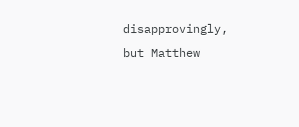disapprovingly, but Matthew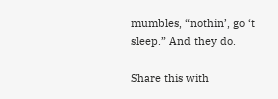mumbles, “nothin’, go ‘t sleep.” And they do.

Share this with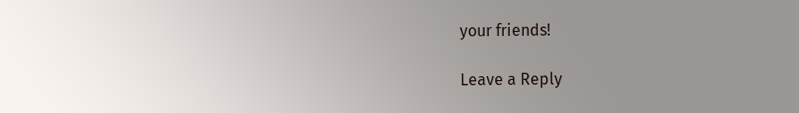your friends!

Leave a Reply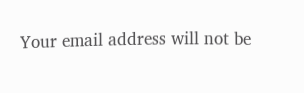Your email address will not be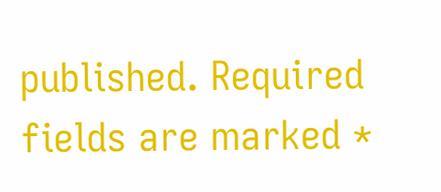published. Required fields are marked *